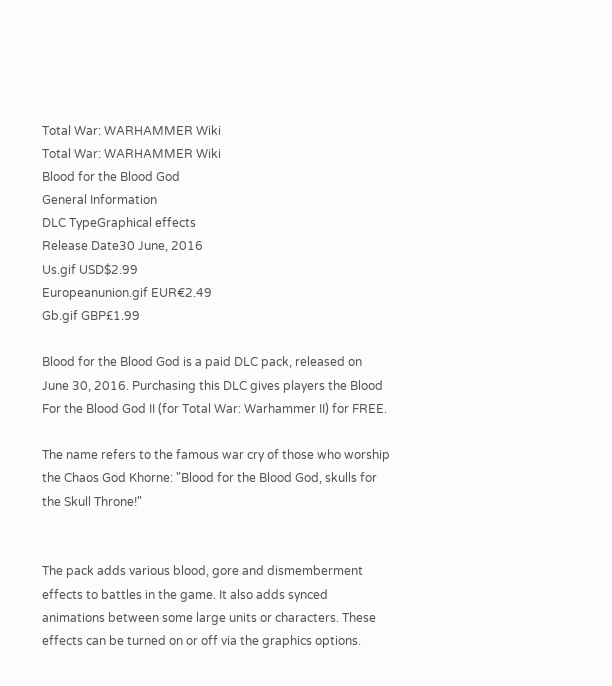Total War: WARHAMMER Wiki
Total War: WARHAMMER Wiki
Blood for the Blood God
General Information
DLC TypeGraphical effects
Release Date30 June, 2016
Us.gif USD$2.99
Europeanunion.gif EUR€2.49
Gb.gif GBP£1.99

Blood for the Blood God is a paid DLC pack, released on June 30, 2016. Purchasing this DLC gives players the Blood For the Blood God II (for Total War: Warhammer II) for FREE.

The name refers to the famous war cry of those who worship the Chaos God Khorne: "Blood for the Blood God, skulls for the Skull Throne!"


The pack adds various blood, gore and dismemberment effects to battles in the game. It also adds synced animations between some large units or characters. These effects can be turned on or off via the graphics options.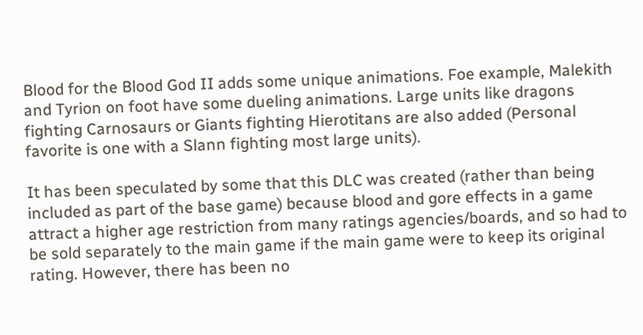Blood for the Blood God II adds some unique animations. Foe example, Malekith and Tyrion on foot have some dueling animations. Large units like dragons fighting Carnosaurs or Giants fighting Hierotitans are also added (Personal favorite is one with a Slann fighting most large units).

It has been speculated by some that this DLC was created (rather than being included as part of the base game) because blood and gore effects in a game attract a higher age restriction from many ratings agencies/boards, and so had to be sold separately to the main game if the main game were to keep its original rating. However, there has been no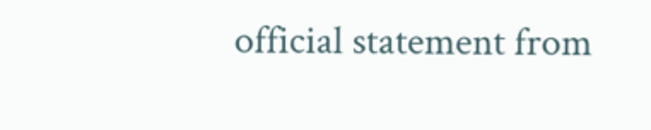official statement from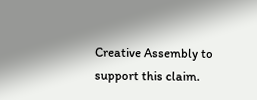Creative Assembly to support this claim.